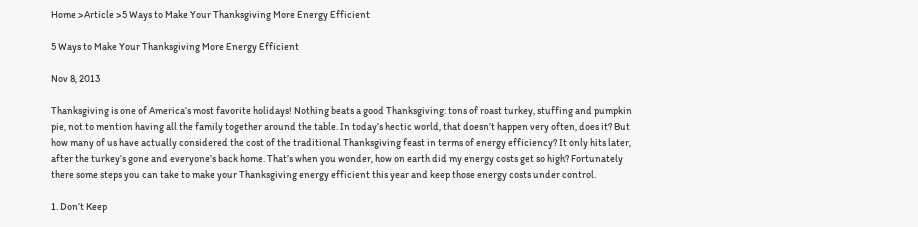Home >Article >5 Ways to Make Your Thanksgiving More Energy Efficient

5 Ways to Make Your Thanksgiving More Energy Efficient

Nov 8, 2013

Thanksgiving is one of America’s most favorite holidays! Nothing beats a good Thanksgiving: tons of roast turkey, stuffing and pumpkin pie, not to mention having all the family together around the table. In today’s hectic world, that doesn’t happen very often, does it? But how many of us have actually considered the cost of the traditional Thanksgiving feast in terms of energy efficiency? It only hits later, after the turkey’s gone and everyone’s back home. That’s when you wonder, how on earth did my energy costs get so high? Fortunately there some steps you can take to make your Thanksgiving energy efficient this year and keep those energy costs under control.

1. Don’t Keep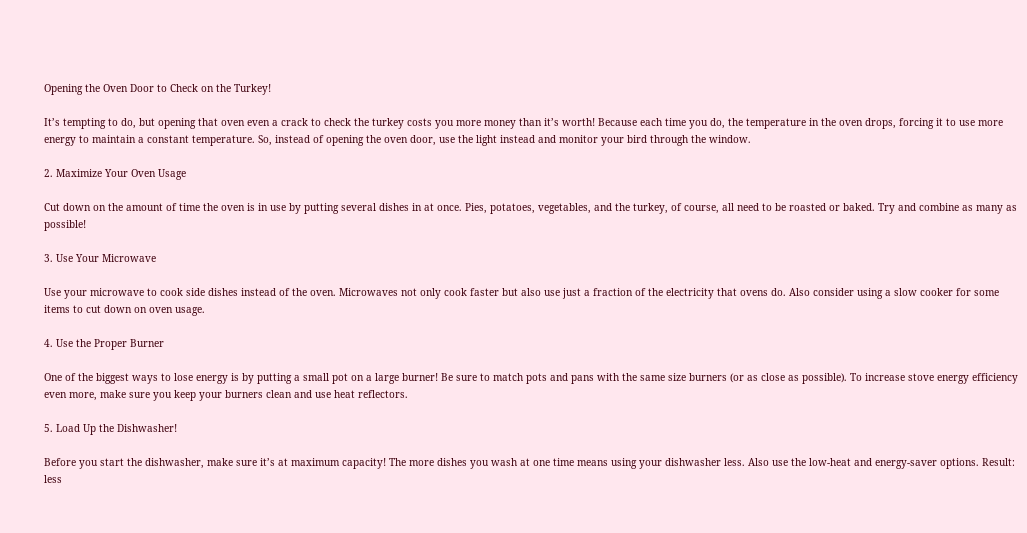Opening the Oven Door to Check on the Turkey!

It’s tempting to do, but opening that oven even a crack to check the turkey costs you more money than it’s worth! Because each time you do, the temperature in the oven drops, forcing it to use more energy to maintain a constant temperature. So, instead of opening the oven door, use the light instead and monitor your bird through the window.

2. Maximize Your Oven Usage

Cut down on the amount of time the oven is in use by putting several dishes in at once. Pies, potatoes, vegetables, and the turkey, of course, all need to be roasted or baked. Try and combine as many as possible!

3. Use Your Microwave

Use your microwave to cook side dishes instead of the oven. Microwaves not only cook faster but also use just a fraction of the electricity that ovens do. Also consider using a slow cooker for some items to cut down on oven usage.

4. Use the Proper Burner

One of the biggest ways to lose energy is by putting a small pot on a large burner! Be sure to match pots and pans with the same size burners (or as close as possible). To increase stove energy efficiency even more, make sure you keep your burners clean and use heat reflectors.

5. Load Up the Dishwasher!

Before you start the dishwasher, make sure it’s at maximum capacity! The more dishes you wash at one time means using your dishwasher less. Also use the low-heat and energy-saver options. Result: less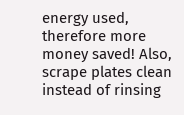energy used, therefore more money saved! Also, scrape plates clean instead of rinsing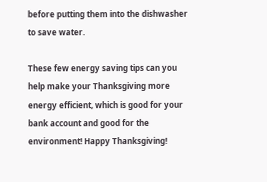before putting them into the dishwasher to save water.

These few energy saving tips can you help make your Thanksgiving more energy efficient, which is good for your bank account and good for the environment! Happy Thanksgiving!